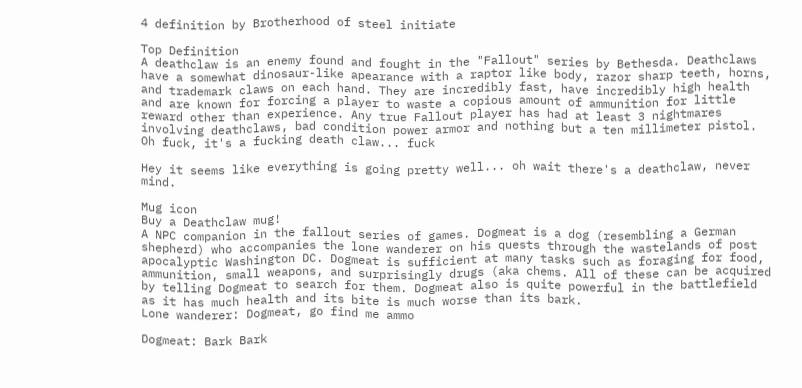4 definition by Brotherhood of steel initiate

Top Definition
A deathclaw is an enemy found and fought in the "Fallout" series by Bethesda. Deathclaws have a somewhat dinosaur-like apearance with a raptor like body, razor sharp teeth, horns, and trademark claws on each hand. They are incredibly fast, have incredibly high health and are known for forcing a player to waste a copious amount of ammunition for little reward other than experience. Any true Fallout player has had at least 3 nightmares involving deathclaws, bad condition power armor and nothing but a ten millimeter pistol.
Oh fuck, it's a fucking death claw... fuck

Hey it seems like everything is going pretty well... oh wait there's a deathclaw, never mind.

Mug icon
Buy a Deathclaw mug!
A NPC companion in the fallout series of games. Dogmeat is a dog (resembling a German shepherd) who accompanies the lone wanderer on his quests through the wastelands of post apocalyptic Washington DC. Dogmeat is sufficient at many tasks such as foraging for food, ammunition, small weapons, and surprisingly drugs (aka chems. All of these can be acquired by telling Dogmeat to search for them. Dogmeat also is quite powerful in the battlefield as it has much health and its bite is much worse than its bark.
Lone wanderer: Dogmeat, go find me ammo

Dogmeat: Bark Bark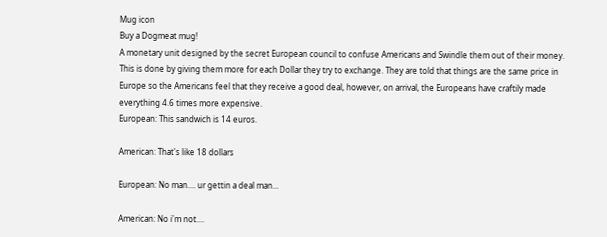Mug icon
Buy a Dogmeat mug!
A monetary unit designed by the secret European council to confuse Americans and Swindle them out of their money. This is done by giving them more for each Dollar they try to exchange. They are told that things are the same price in Europe so the Americans feel that they receive a good deal, however, on arrival, the Europeans have craftily made everything 4.6 times more expensive.
European: This sandwich is 14 euros.

American: That's like 18 dollars

European: No man.... ur gettin a deal man...

American: No i'm not....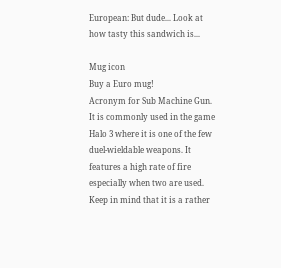European: But dude... Look at how tasty this sandwich is...

Mug icon
Buy a Euro mug!
Acronym for Sub Machine Gun. It is commonly used in the game Halo 3 where it is one of the few duel-wieldable weapons. It features a high rate of fire especially when two are used. Keep in mind that it is a rather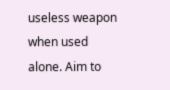useless weapon when used alone. Aim to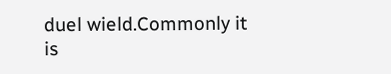duel wield.Commonly it is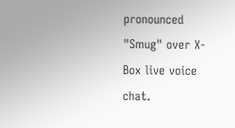pronounced "Smug" over X-Box live voice chat.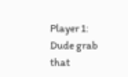Player 1: Dude grab that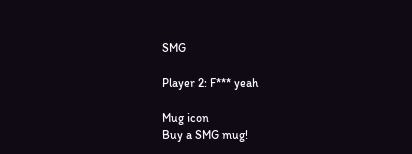SMG

Player 2: F*** yeah

Mug icon
Buy a SMG mug!